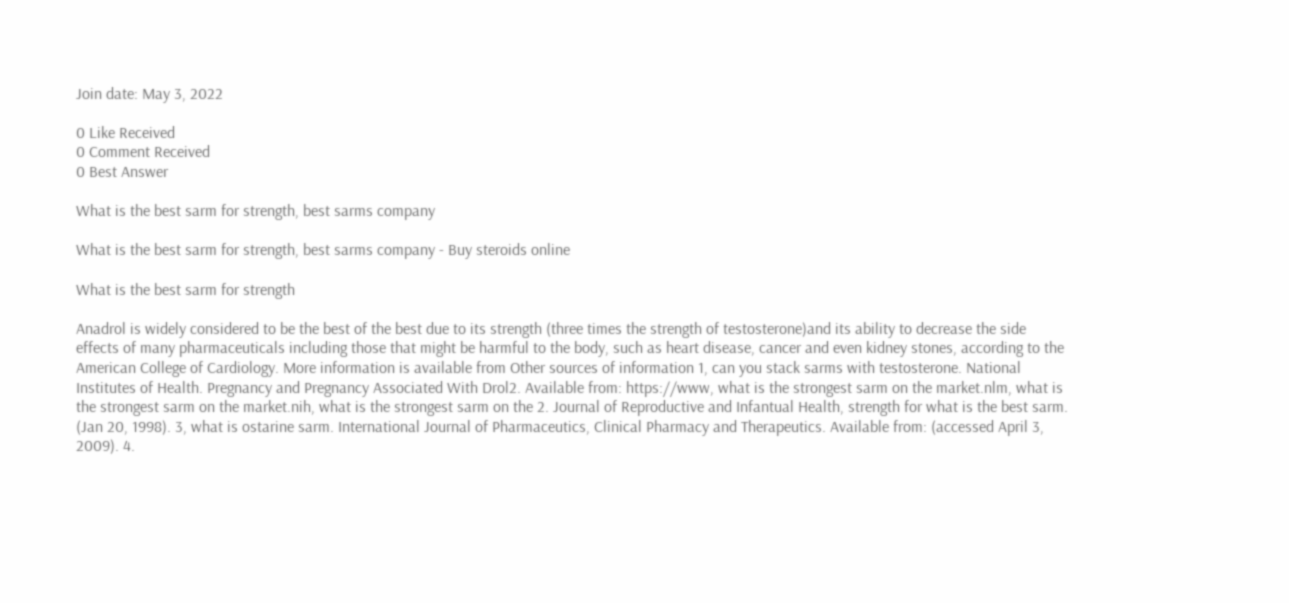Join date: May 3, 2022

0 Like Received
0 Comment Received
0 Best Answer

What is the best sarm for strength, best sarms company

What is the best sarm for strength, best sarms company - Buy steroids online

What is the best sarm for strength

Anadrol is widely considered to be the best of the best due to its strength (three times the strength of testosterone)and its ability to decrease the side effects of many pharmaceuticals including those that might be harmful to the body, such as heart disease, cancer and even kidney stones, according to the American College of Cardiology. More information is available from Other sources of information 1, can you stack sarms with testosterone. National Institutes of Health. Pregnancy and Pregnancy Associated With Drol2. Available from: https://www, what is the strongest sarm on the market.nlm, what is the strongest sarm on the market.nih, what is the strongest sarm on the 2. Journal of Reproductive and Infantual Health, strength for what is the best sarm. (Jan 20, 1998). 3, what is ostarine sarm. International Journal of Pharmaceutics, Clinical Pharmacy and Therapeutics. Available from: (accessed April 3, 2009). 4.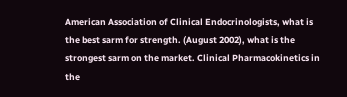American Association of Clinical Endocrinologists, what is the best sarm for strength. (August 2002), what is the strongest sarm on the market. Clinical Pharmacokinetics in the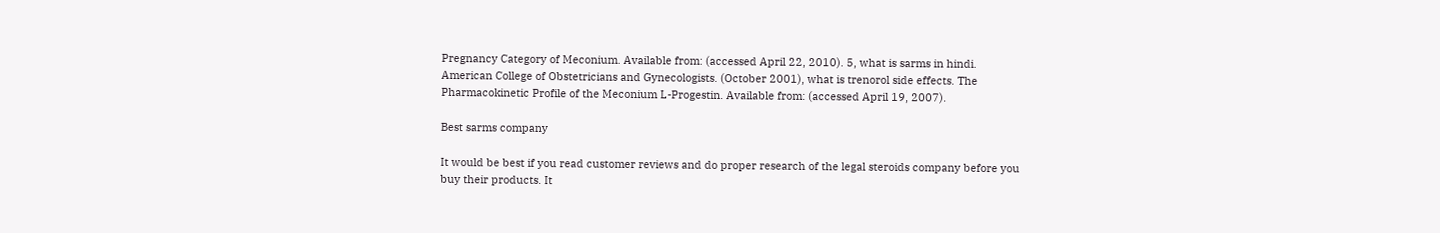Pregnancy Category of Meconium. Available from: (accessed April 22, 2010). 5, what is sarms in hindi. American College of Obstetricians and Gynecologists. (October 2001), what is trenorol side effects. The Pharmacokinetic Profile of the Meconium L-Progestin. Available from: (accessed April 19, 2007).

Best sarms company

It would be best if you read customer reviews and do proper research of the legal steroids company before you buy their products. It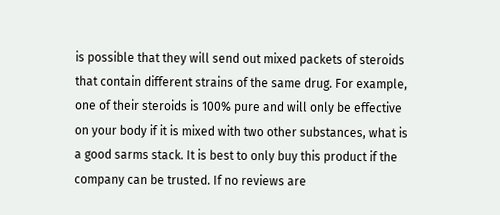is possible that they will send out mixed packets of steroids that contain different strains of the same drug. For example, one of their steroids is 100% pure and will only be effective on your body if it is mixed with two other substances, what is a good sarms stack. It is best to only buy this product if the company can be trusted. If no reviews are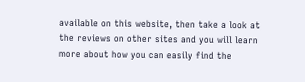available on this website, then take a look at the reviews on other sites and you will learn more about how you can easily find the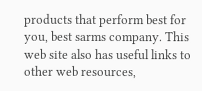products that perform best for you, best sarms company. This web site also has useful links to other web resources,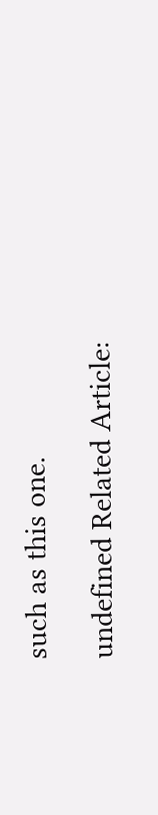such as this one.

undefined Related Article: